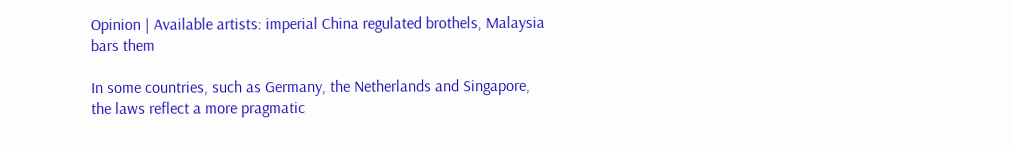Opinion | Available artists: imperial China regulated brothels, Malaysia bars them

In some countries, such as Germany, the Netherlands and Singapore, the laws reflect a more pragmatic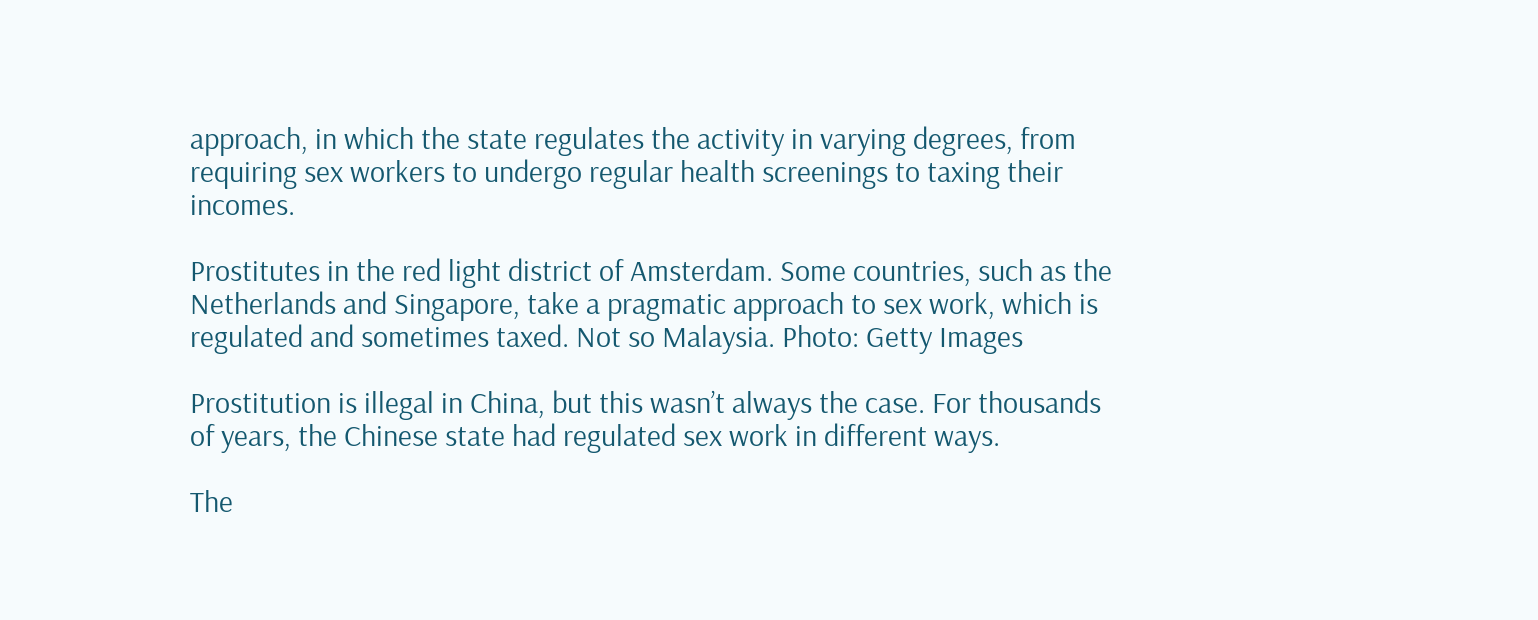approach, in which the state regulates the activity in varying degrees, from requiring sex workers to undergo regular health screenings to taxing their incomes.

Prostitutes in the red light district of Amsterdam. Some countries, such as the Netherlands and Singapore, take a pragmatic approach to sex work, which is regulated and sometimes taxed. Not so Malaysia. Photo: Getty Images

Prostitution is illegal in China, but this wasn’t always the case. For thousands of years, the Chinese state had regulated sex work in different ways.

The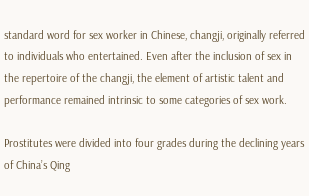standard word for sex worker in Chinese, changji, originally referred to individuals who entertained. Even after the inclusion of sex in the repertoire of the changji, the element of artistic talent and performance remained intrinsic to some categories of sex work.

Prostitutes were divided into four grades during the declining years of China’s Qing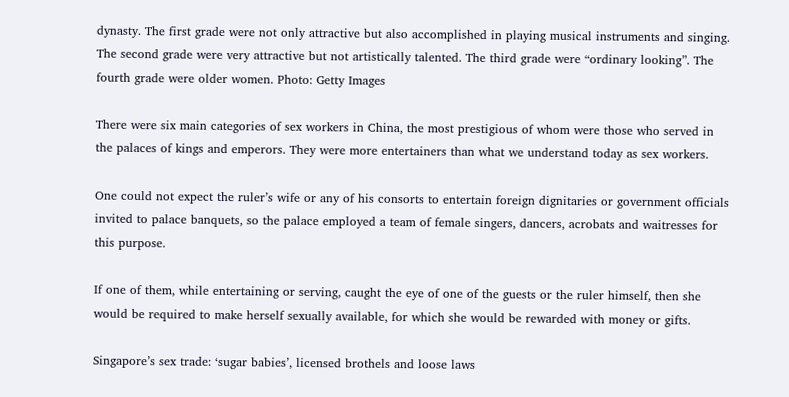dynasty. The first grade were not only attractive but also accomplished in playing musical instruments and singing. The second grade were very attractive but not artistically talented. The third grade were “ordinary looking”. The fourth grade were older women. Photo: Getty Images

There were six main categories of sex workers in China, the most prestigious of whom were those who served in the palaces of kings and emperors. They were more entertainers than what we understand today as sex workers.

One could not expect the ruler’s wife or any of his consorts to entertain foreign dignitaries or government officials invited to palace banquets, so the palace employed a team of female singers, dancers, acrobats and waitresses for this purpose.

If one of them, while entertaining or serving, caught the eye of one of the guests or the ruler himself, then she would be required to make herself sexually available, for which she would be rewarded with money or gifts.

Singapore’s sex trade: ‘sugar babies’, licensed brothels and loose laws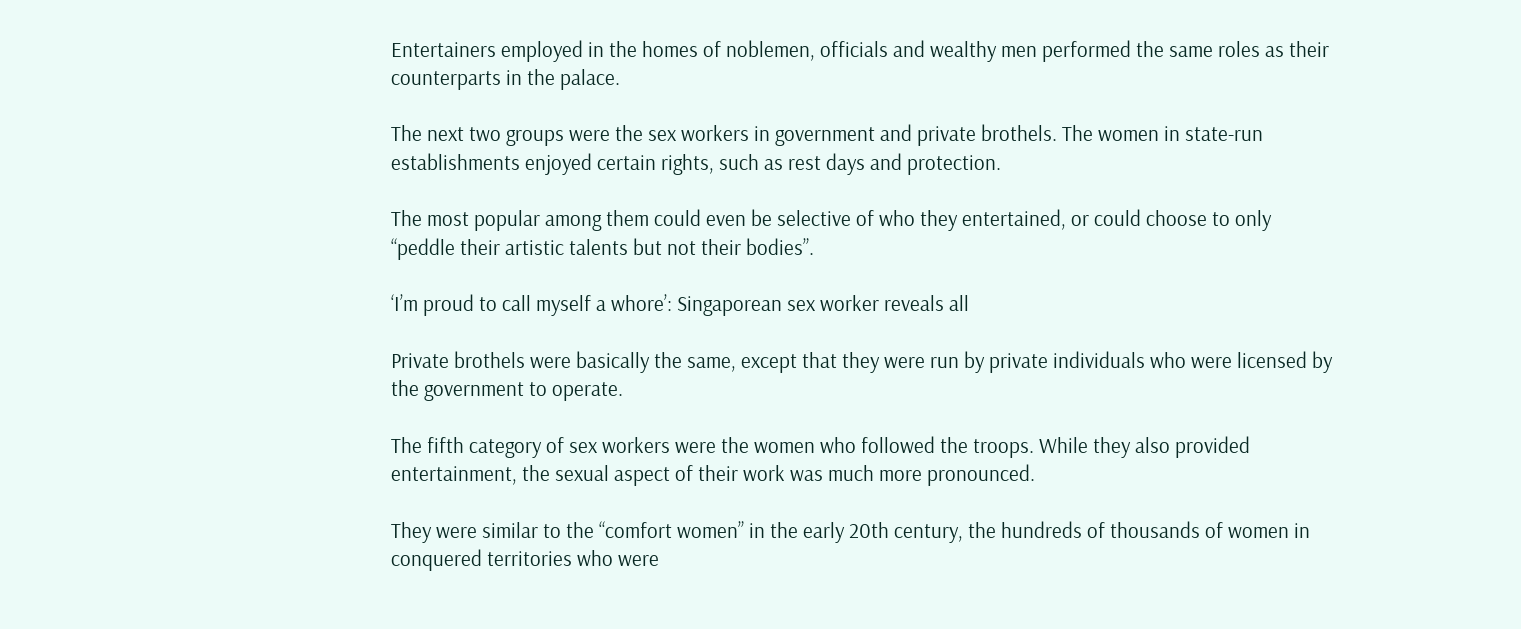Entertainers employed in the homes of noblemen, officials and wealthy men performed the same roles as their counterparts in the palace.

The next two groups were the sex workers in government and private brothels. The women in state-run establishments enjoyed certain rights, such as rest days and protection.

The most popular among them could even be selective of who they entertained, or could choose to only “peddle their artistic talents but not their bodies”.

‘I’m proud to call myself a whore’: Singaporean sex worker reveals all

Private brothels were basically the same, except that they were run by private individuals who were licensed by the government to operate.

The fifth category of sex workers were the women who followed the troops. While they also provided entertainment, the sexual aspect of their work was much more pronounced.

They were similar to the “comfort women” in the early 20th century, the hundreds of thousands of women in conquered territories who were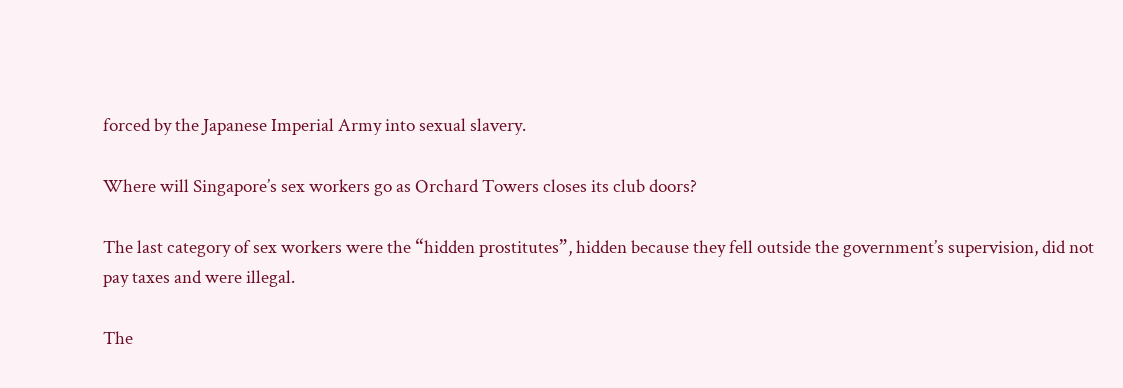forced by the Japanese Imperial Army into sexual slavery.

Where will Singapore’s sex workers go as Orchard Towers closes its club doors?

The last category of sex workers were the “hidden prostitutes”, hidden because they fell outside the government’s supervision, did not pay taxes and were illegal.

The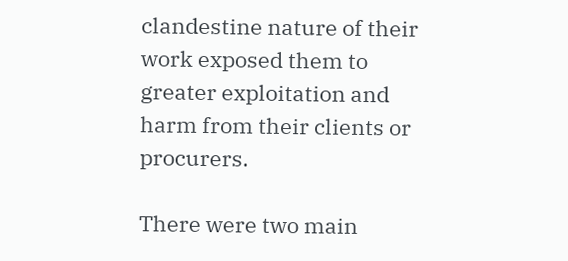clandestine nature of their work exposed them to greater exploitation and harm from their clients or procurers.

There were two main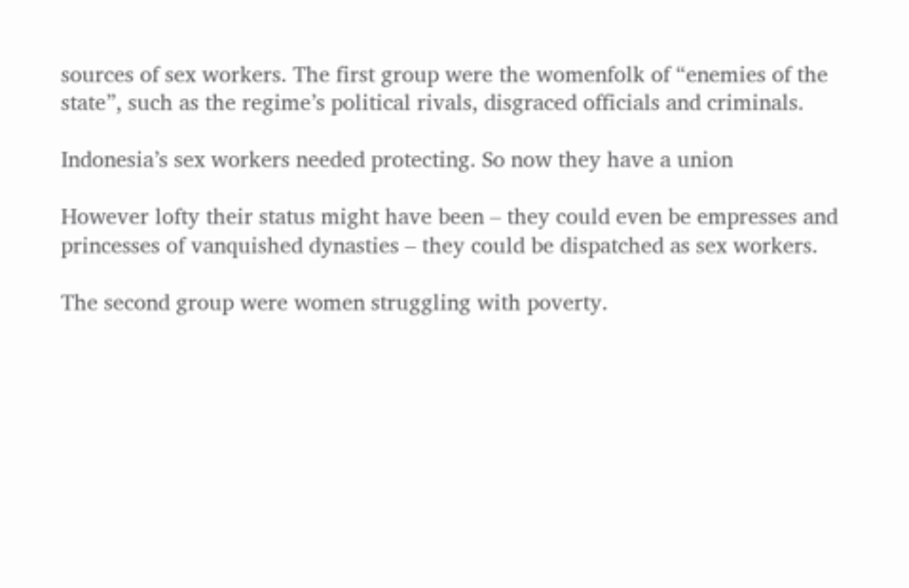sources of sex workers. The first group were the womenfolk of “enemies of the state”, such as the regime’s political rivals, disgraced officials and criminals.

Indonesia’s sex workers needed protecting. So now they have a union

However lofty their status might have been – they could even be empresses and princesses of vanquished dynasties – they could be dispatched as sex workers.

The second group were women struggling with poverty.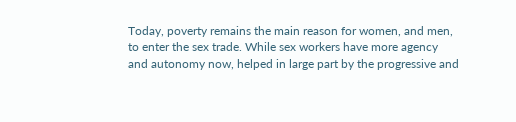Today, poverty remains the main reason for women, and men, to enter the sex trade. While sex workers have more agency and autonomy now, helped in large part by the progressive and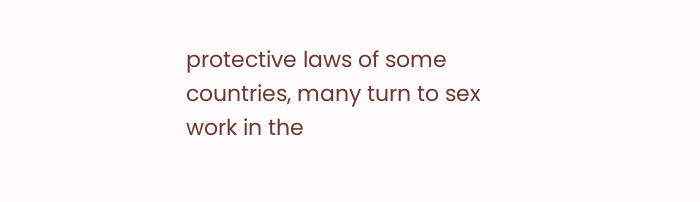protective laws of some countries, many turn to sex work in the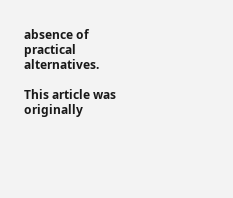absence of practical alternatives.

This article was originally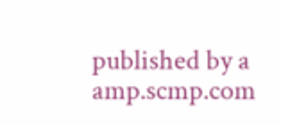published by a amp.scmp.com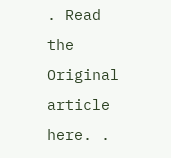. Read the Original article here. .